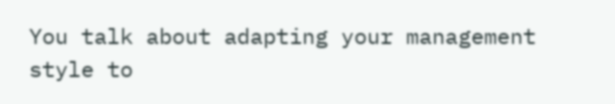You talk about adapting your management style to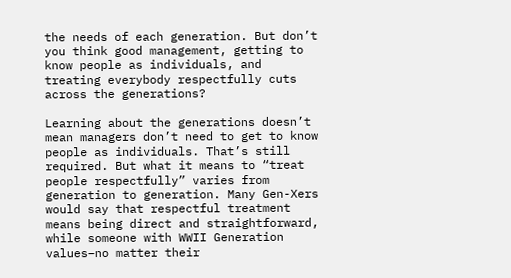the needs of each generation. But don’t you think good management, getting to know people as individuals, and treating everybody respectfully cuts across the generations?

Learning about the generations doesn’t mean managers don’t need to get to know people as individuals. That’s still required. But what it means to “treat people respectfully” varies from generation to generation. Many Gen-Xers would say that respectful treatment means being direct and straightforward, while someone with WWII Generation values–no matter their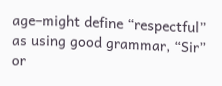age–might define “respectful” as using good grammar, “Sir” or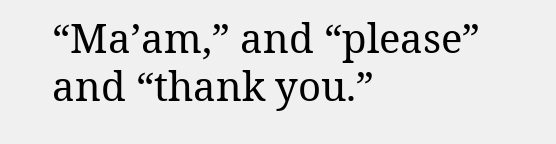“Ma’am,” and “please” and “thank you.”